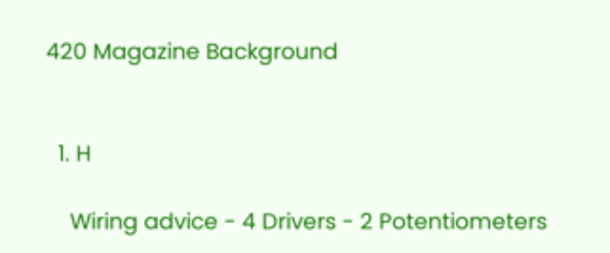420 Magazine Background


  1. H

    Wiring advice - 4 Drivers - 2 Potentiometers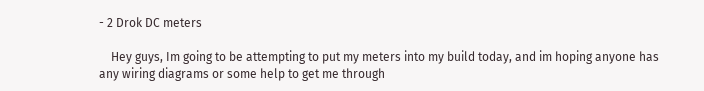- 2 Drok DC meters

    Hey guys, Im going to be attempting to put my meters into my build today, and im hoping anyone has any wiring diagrams or some help to get me through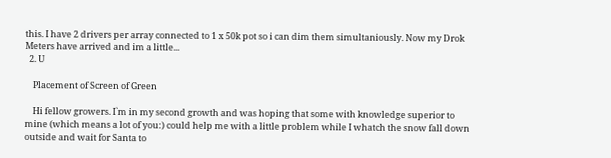this. I have 2 drivers per array connected to 1 x 50k pot so i can dim them simultaniously. Now my Drok Meters have arrived and im a little...
  2. U

    Placement of Screen of Green

    Hi fellow growers. I`m in my second growth and was hoping that some with knowledge superior to mine (which means a lot of you:) could help me with a little problem while I whatch the snow fall down outside and wait for Santa to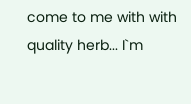come to me with with quality herb... I`m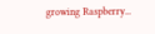growing Raspberry...